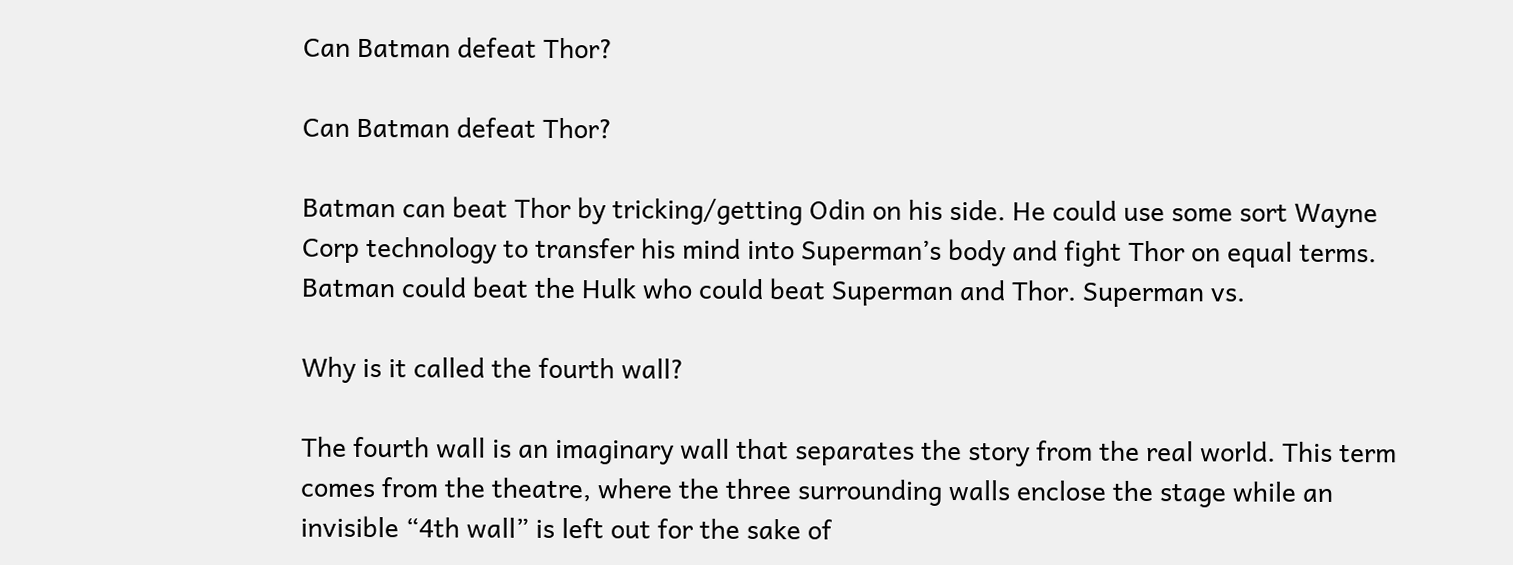Can Batman defeat Thor?

Can Batman defeat Thor?

Batman can beat Thor by tricking/getting Odin on his side. He could use some sort Wayne Corp technology to transfer his mind into Superman’s body and fight Thor on equal terms. Batman could beat the Hulk who could beat Superman and Thor. Superman vs.

Why is it called the fourth wall?

The fourth wall is an imaginary wall that separates the story from the real world. This term comes from the theatre, where the three surrounding walls enclose the stage while an invisible “4th wall” is left out for the sake of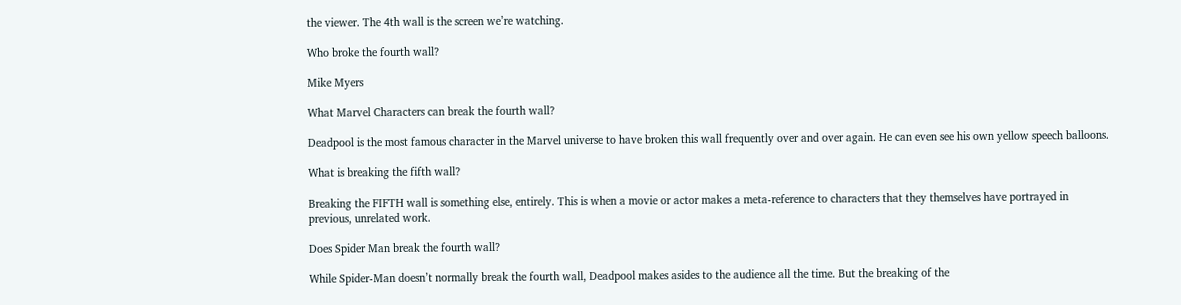the viewer. The 4th wall is the screen we’re watching.

Who broke the fourth wall?

Mike Myers

What Marvel Characters can break the fourth wall?

Deadpool is the most famous character in the Marvel universe to have broken this wall frequently over and over again. He can even see his own yellow speech balloons.

What is breaking the fifth wall?

Breaking the FIFTH wall is something else, entirely. This is when a movie or actor makes a meta-reference to characters that they themselves have portrayed in previous, unrelated work.

Does Spider Man break the fourth wall?

While Spider-Man doesn’t normally break the fourth wall, Deadpool makes asides to the audience all the time. But the breaking of the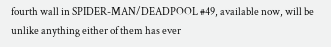fourth wall in SPIDER-MAN/DEADPOOL #49, available now, will be unlike anything either of them has ever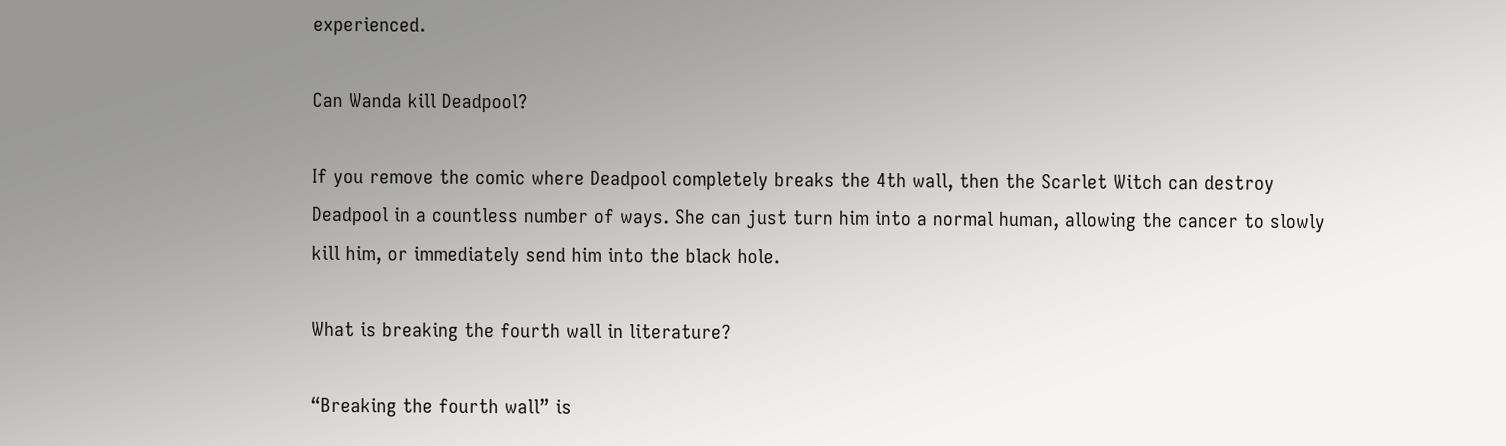experienced.

Can Wanda kill Deadpool?

If you remove the comic where Deadpool completely breaks the 4th wall, then the Scarlet Witch can destroy Deadpool in a countless number of ways. She can just turn him into a normal human, allowing the cancer to slowly kill him, or immediately send him into the black hole.

What is breaking the fourth wall in literature?

“Breaking the fourth wall” is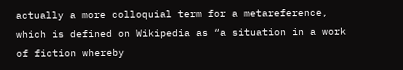actually a more colloquial term for a metareference, which is defined on Wikipedia as “a situation in a work of fiction whereby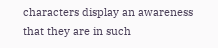characters display an awareness that they are in such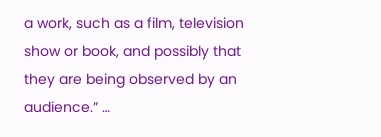a work, such as a film, television show or book, and possibly that they are being observed by an audience.” …